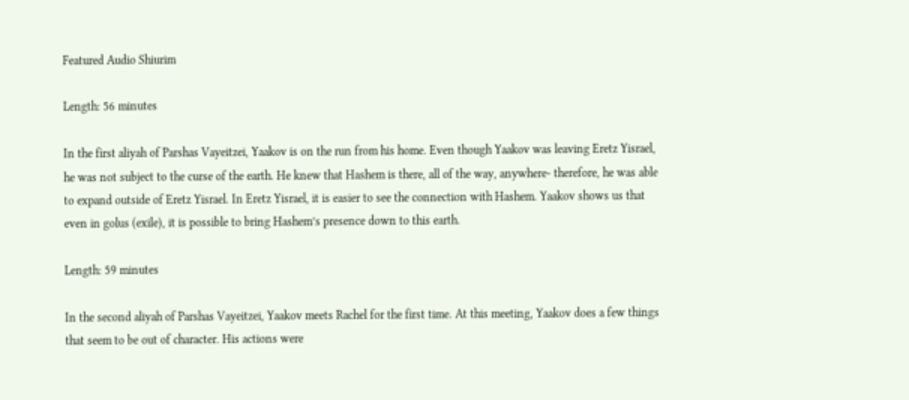Featured Audio Shiurim

Length: 56 minutes

In the first aliyah of Parshas Vayeitzei, Yaakov is on the run from his home. Even though Yaakov was leaving Eretz Yisrael, he was not subject to the curse of the earth. He knew that Hashem is there, all of the way, anywhere- therefore, he was able to expand outside of Eretz Yisrael. In Eretz Yisrael, it is easier to see the connection with Hashem. Yaakov shows us that even in golus (exile), it is possible to bring Hashem’s presence down to this earth.

Length: 59 minutes

In the second aliyah of Parshas Vayeitzei, Yaakov meets Rachel for the first time. At this meeting, Yaakov does a few things that seem to be out of character. His actions were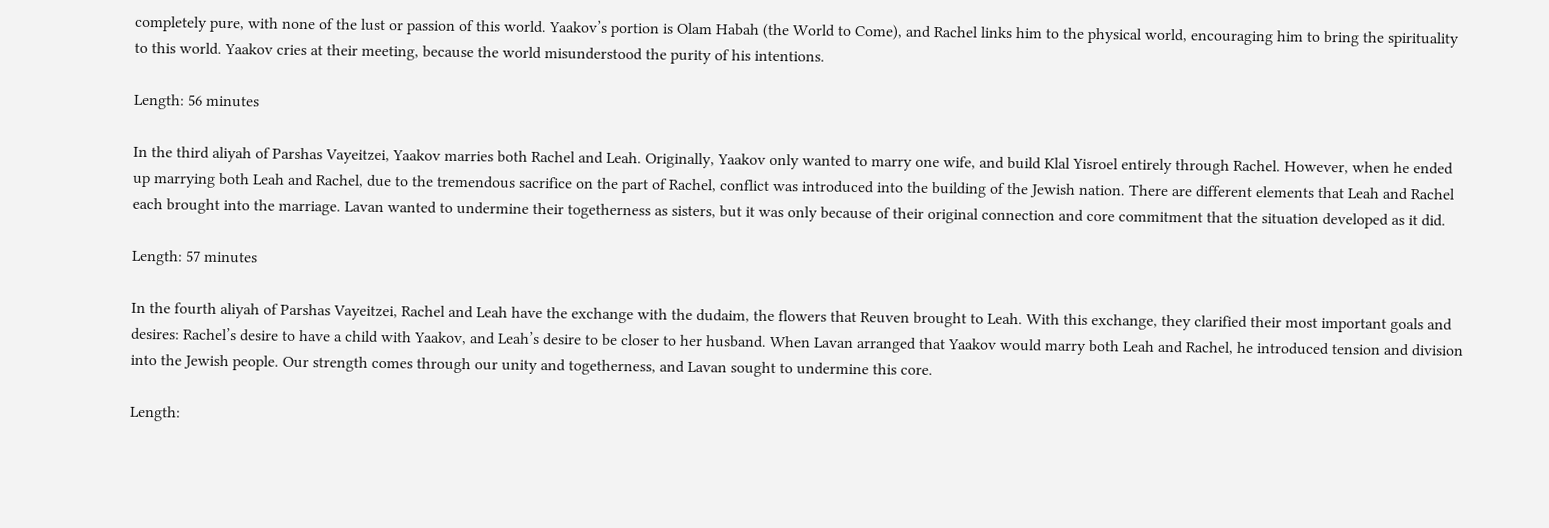completely pure, with none of the lust or passion of this world. Yaakov’s portion is Olam Habah (the World to Come), and Rachel links him to the physical world, encouraging him to bring the spirituality to this world. Yaakov cries at their meeting, because the world misunderstood the purity of his intentions.

Length: 56 minutes

In the third aliyah of Parshas Vayeitzei, Yaakov marries both Rachel and Leah. Originally, Yaakov only wanted to marry one wife, and build Klal Yisroel entirely through Rachel. However, when he ended up marrying both Leah and Rachel, due to the tremendous sacrifice on the part of Rachel, conflict was introduced into the building of the Jewish nation. There are different elements that Leah and Rachel each brought into the marriage. Lavan wanted to undermine their togetherness as sisters, but it was only because of their original connection and core commitment that the situation developed as it did.

Length: 57 minutes

In the fourth aliyah of Parshas Vayeitzei, Rachel and Leah have the exchange with the dudaim, the flowers that Reuven brought to Leah. With this exchange, they clarified their most important goals and desires: Rachel’s desire to have a child with Yaakov, and Leah’s desire to be closer to her husband. When Lavan arranged that Yaakov would marry both Leah and Rachel, he introduced tension and division into the Jewish people. Our strength comes through our unity and togetherness, and Lavan sought to undermine this core.

Length: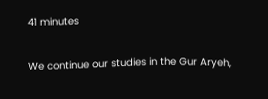41 minutes

We continue our studies in the Gur Aryeh,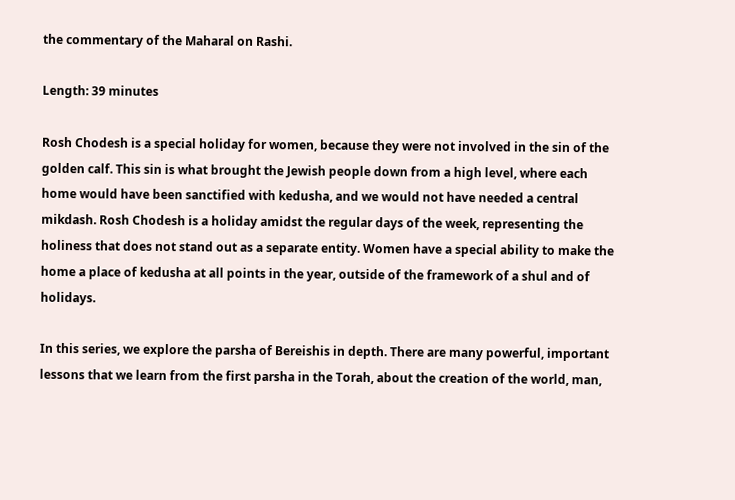the commentary of the Maharal on Rashi.

Length: 39 minutes

Rosh Chodesh is a special holiday for women, because they were not involved in the sin of the golden calf. This sin is what brought the Jewish people down from a high level, where each home would have been sanctified with kedusha, and we would not have needed a central mikdash. Rosh Chodesh is a holiday amidst the regular days of the week, representing the holiness that does not stand out as a separate entity. Women have a special ability to make the home a place of kedusha at all points in the year, outside of the framework of a shul and of holidays.

In this series, we explore the parsha of Bereishis in depth. There are many powerful, important lessons that we learn from the first parsha in the Torah, about the creation of the world, man,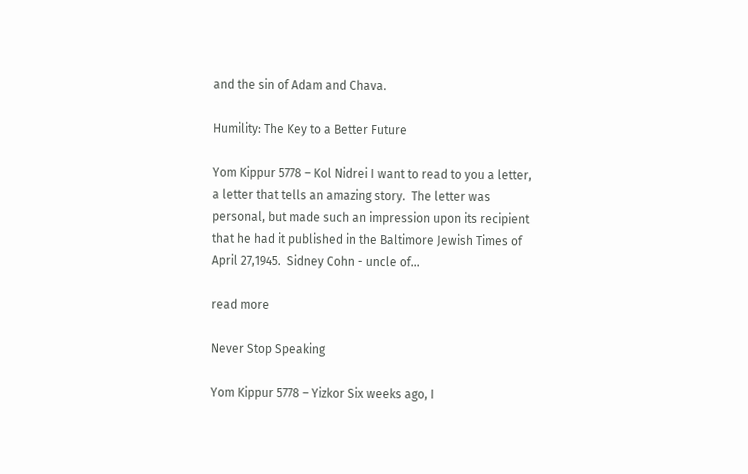and the sin of Adam and Chava.

Humility: The Key to a Better Future

Yom Kippur 5778 – Kol Nidrei I want to read to you a letter, a letter that tells an amazing story.  The letter was personal, but made such an impression upon its recipient that he had it published in the Baltimore Jewish Times of April 27,1945.  Sidney Cohn - uncle of...

read more

Never Stop Speaking

Yom Kippur 5778 – Yizkor Six weeks ago, I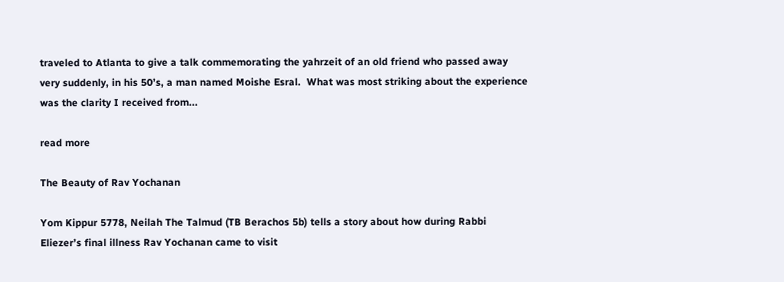traveled to Atlanta to give a talk commemorating the yahrzeit of an old friend who passed away very suddenly, in his 50’s, a man named Moishe Esral.  What was most striking about the experience was the clarity I received from...

read more

The Beauty of Rav Yochanan

Yom Kippur 5778, Neilah The Talmud (TB Berachos 5b) tells a story about how during Rabbi Eliezer’s final illness Rav Yochanan came to visit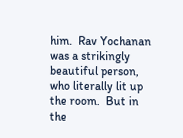him.  Rav Yochanan was a strikingly beautiful person, who literally lit up the room.  But in the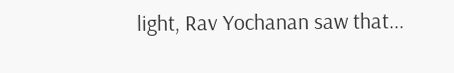light, Rav Yochanan saw that...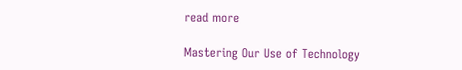read more

Mastering Our Use of Technology